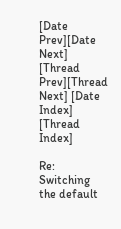[Date Prev][Date Next] [Thread Prev][Thread Next] [Date Index] [Thread Index]

Re: Switching the default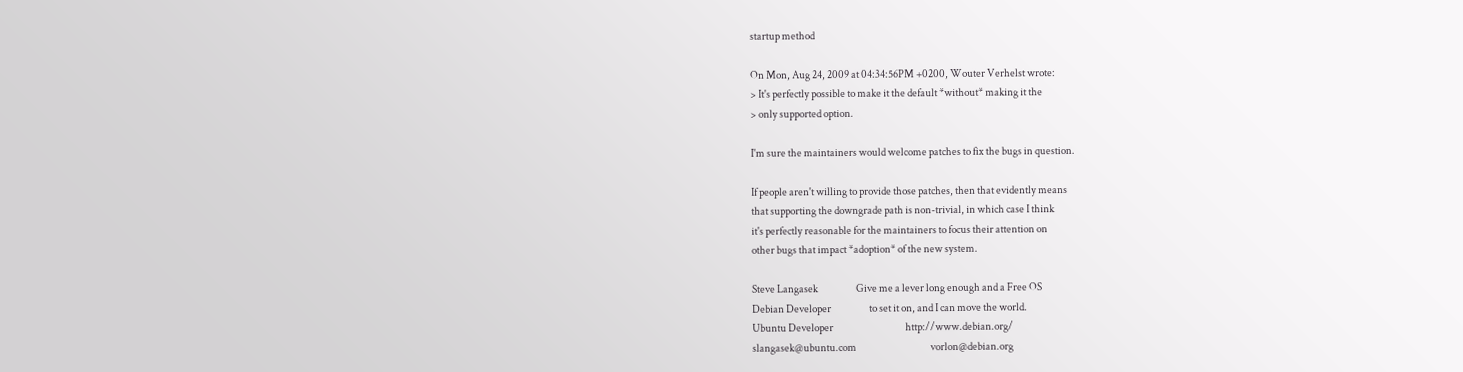startup method

On Mon, Aug 24, 2009 at 04:34:56PM +0200, Wouter Verhelst wrote:
> It's perfectly possible to make it the default *without* making it the
> only supported option.

I'm sure the maintainers would welcome patches to fix the bugs in question.

If people aren't willing to provide those patches, then that evidently means
that supporting the downgrade path is non-trivial, in which case I think
it's perfectly reasonable for the maintainers to focus their attention on
other bugs that impact *adoption* of the new system.

Steve Langasek                   Give me a lever long enough and a Free OS
Debian Developer                   to set it on, and I can move the world.
Ubuntu Developer                                    http://www.debian.org/
slangasek@ubuntu.com                                     vorlon@debian.org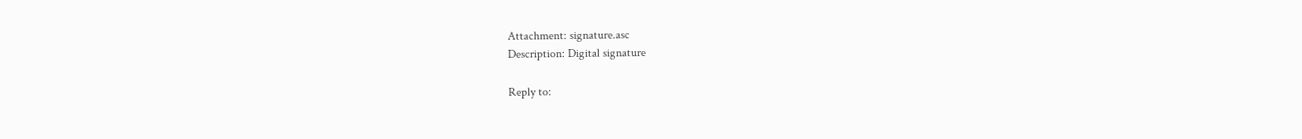Attachment: signature.asc
Description: Digital signature

Reply to: